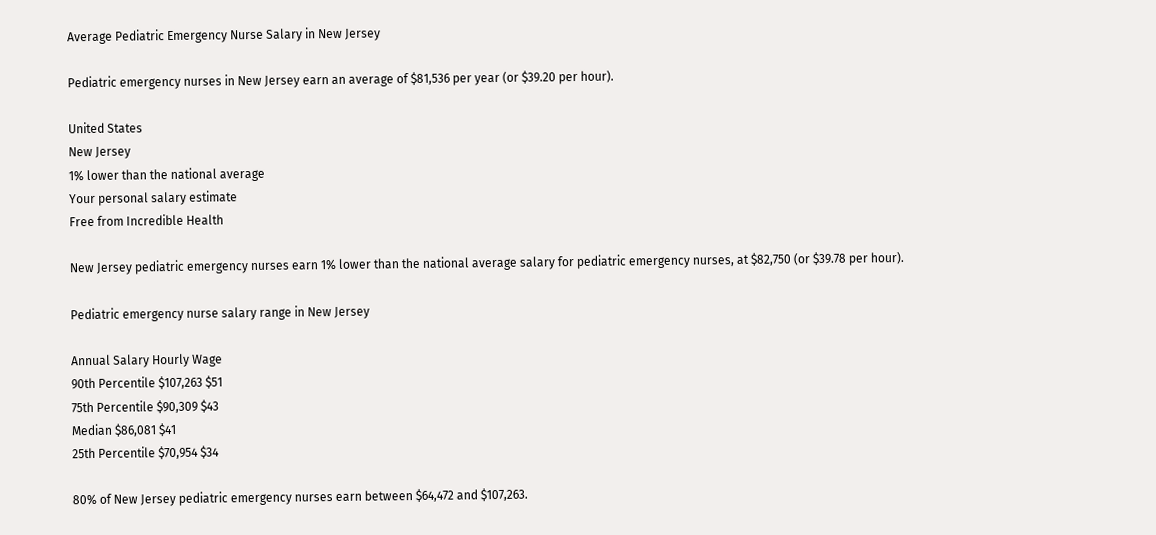Average Pediatric Emergency Nurse Salary in New Jersey

Pediatric emergency nurses in New Jersey earn an average of $81,536 per year (or $39.20 per hour).

United States
New Jersey
1% lower than the national average
Your personal salary estimate
Free from Incredible Health

New Jersey pediatric emergency nurses earn 1% lower than the national average salary for pediatric emergency nurses, at $82,750 (or $39.78 per hour).

Pediatric emergency nurse salary range in New Jersey

Annual Salary Hourly Wage
90th Percentile $107,263 $51
75th Percentile $90,309 $43
Median $86,081 $41
25th Percentile $70,954 $34

80% of New Jersey pediatric emergency nurses earn between $64,472 and $107,263.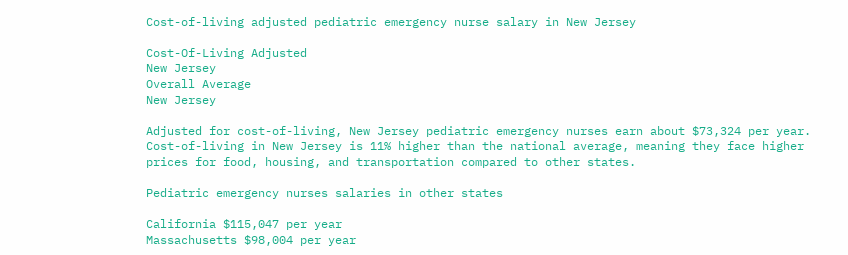Cost-of-living adjusted pediatric emergency nurse salary in New Jersey

Cost-Of-Living Adjusted
New Jersey
Overall Average
New Jersey

Adjusted for cost-of-living, New Jersey pediatric emergency nurses earn about $73,324 per year. Cost-of-living in New Jersey is 11% higher than the national average, meaning they face higher prices for food, housing, and transportation compared to other states.

Pediatric emergency nurses salaries in other states

California $115,047 per year
Massachusetts $98,004 per year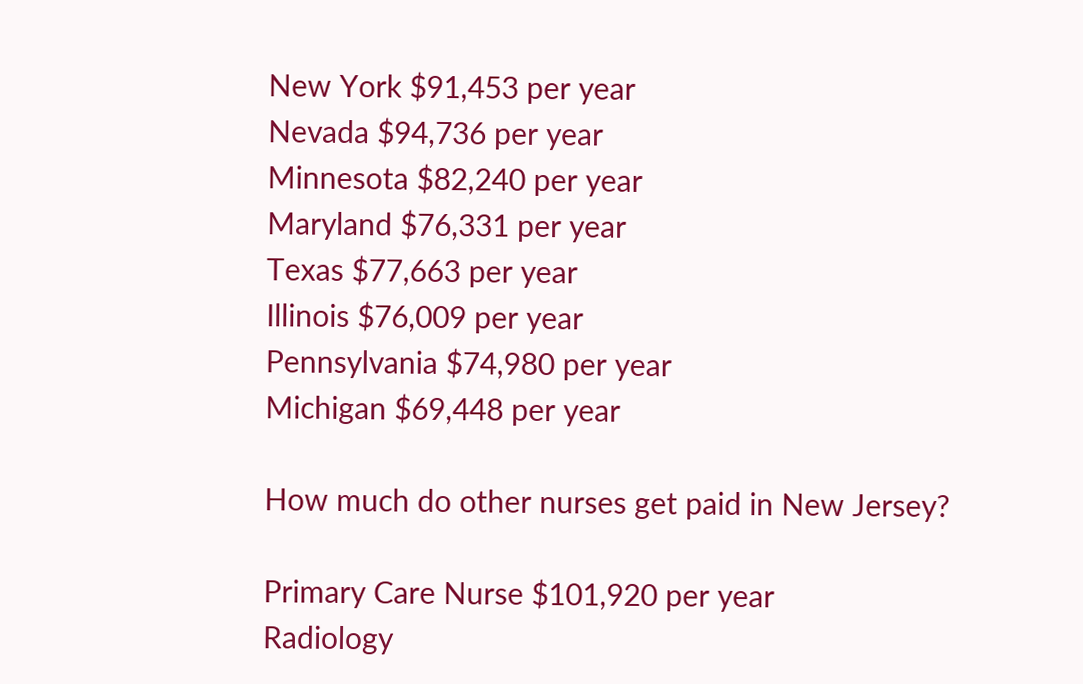New York $91,453 per year
Nevada $94,736 per year
Minnesota $82,240 per year
Maryland $76,331 per year
Texas $77,663 per year
Illinois $76,009 per year
Pennsylvania $74,980 per year
Michigan $69,448 per year

How much do other nurses get paid in New Jersey?

Primary Care Nurse $101,920 per year
Radiology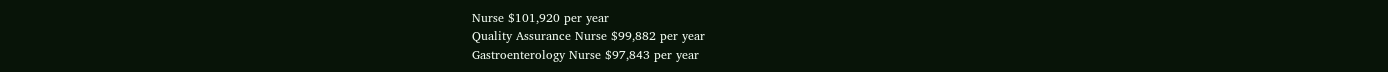Nurse $101,920 per year
Quality Assurance Nurse $99,882 per year
Gastroenterology Nurse $97,843 per year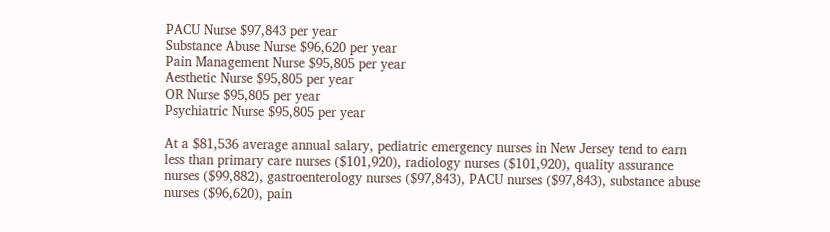PACU Nurse $97,843 per year
Substance Abuse Nurse $96,620 per year
Pain Management Nurse $95,805 per year
Aesthetic Nurse $95,805 per year
OR Nurse $95,805 per year
Psychiatric Nurse $95,805 per year

At a $81,536 average annual salary, pediatric emergency nurses in New Jersey tend to earn less than primary care nurses ($101,920), radiology nurses ($101,920), quality assurance nurses ($99,882), gastroenterology nurses ($97,843), PACU nurses ($97,843), substance abuse nurses ($96,620), pain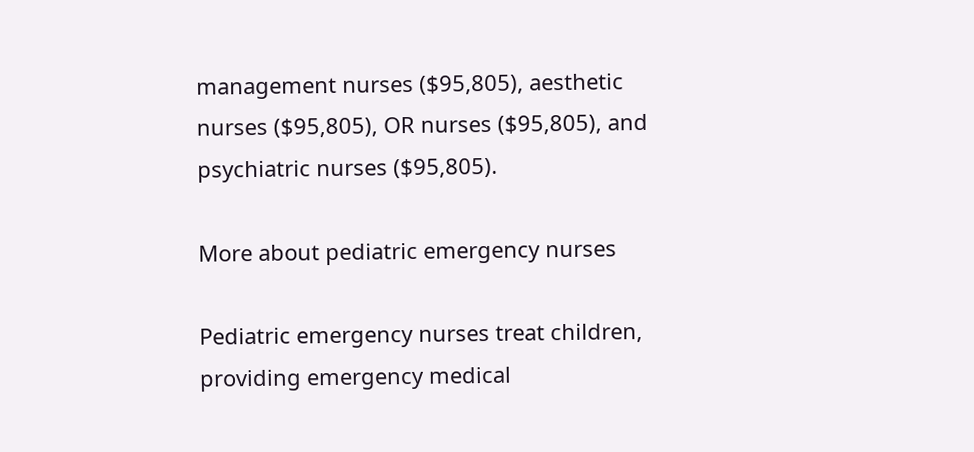management nurses ($95,805), aesthetic nurses ($95,805), OR nurses ($95,805), and psychiatric nurses ($95,805).

More about pediatric emergency nurses

Pediatric emergency nurses treat children, providing emergency medical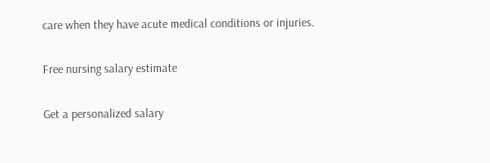care when they have acute medical conditions or injuries.

Free nursing salary estimate

Get a personalized salary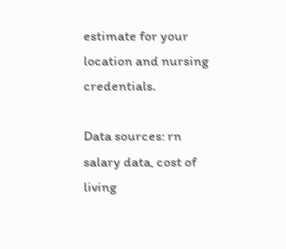estimate for your location and nursing credentials.

Data sources: rn salary data, cost of living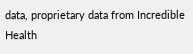data, proprietary data from Incredible Health